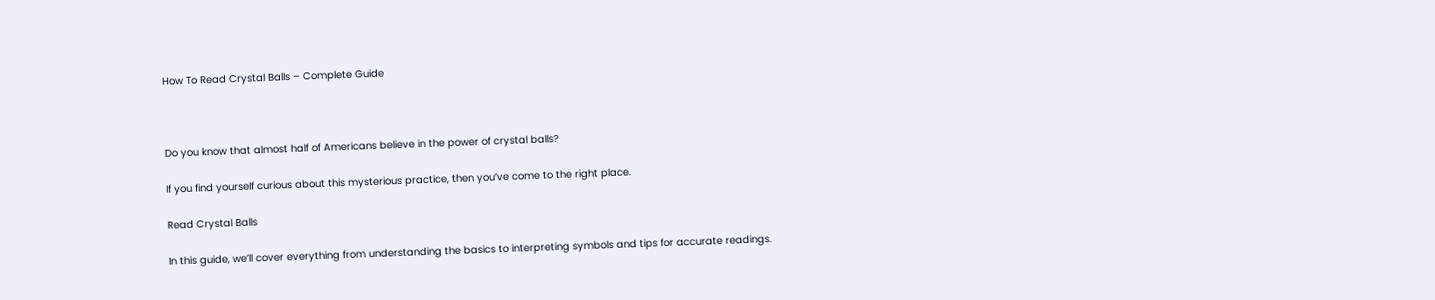How To Read Crystal Balls – Complete Guide



Do you know that almost half of Americans believe in the power of crystal balls?

If you find yourself curious about this mysterious practice, then you’ve come to the right place.

Read Crystal Balls

In this guide, we’ll cover everything from understanding the basics to interpreting symbols and tips for accurate readings.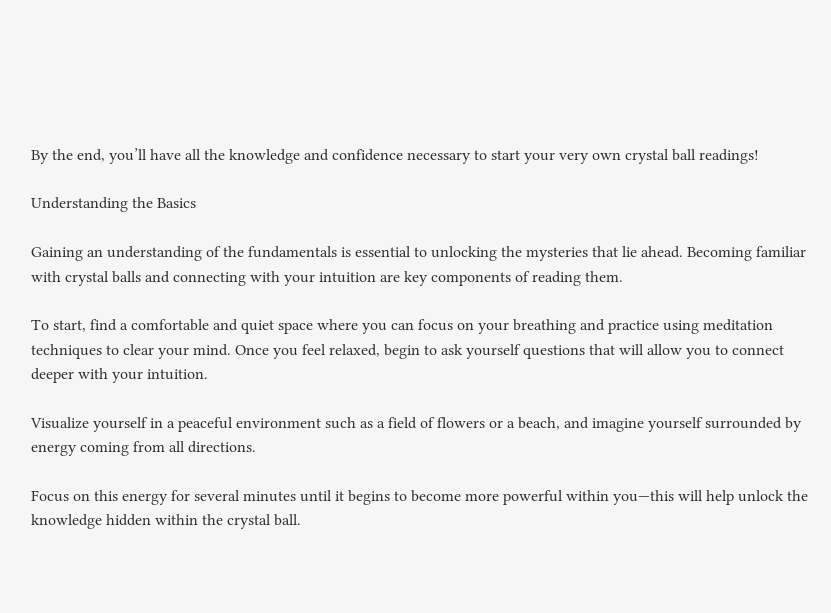By the end, you’ll have all the knowledge and confidence necessary to start your very own crystal ball readings!

Understanding the Basics

Gaining an understanding of the fundamentals is essential to unlocking the mysteries that lie ahead. Becoming familiar with crystal balls and connecting with your intuition are key components of reading them.

To start, find a comfortable and quiet space where you can focus on your breathing and practice using meditation techniques to clear your mind. Once you feel relaxed, begin to ask yourself questions that will allow you to connect deeper with your intuition.

Visualize yourself in a peaceful environment such as a field of flowers or a beach, and imagine yourself surrounded by energy coming from all directions.

Focus on this energy for several minutes until it begins to become more powerful within you—this will help unlock the knowledge hidden within the crystal ball.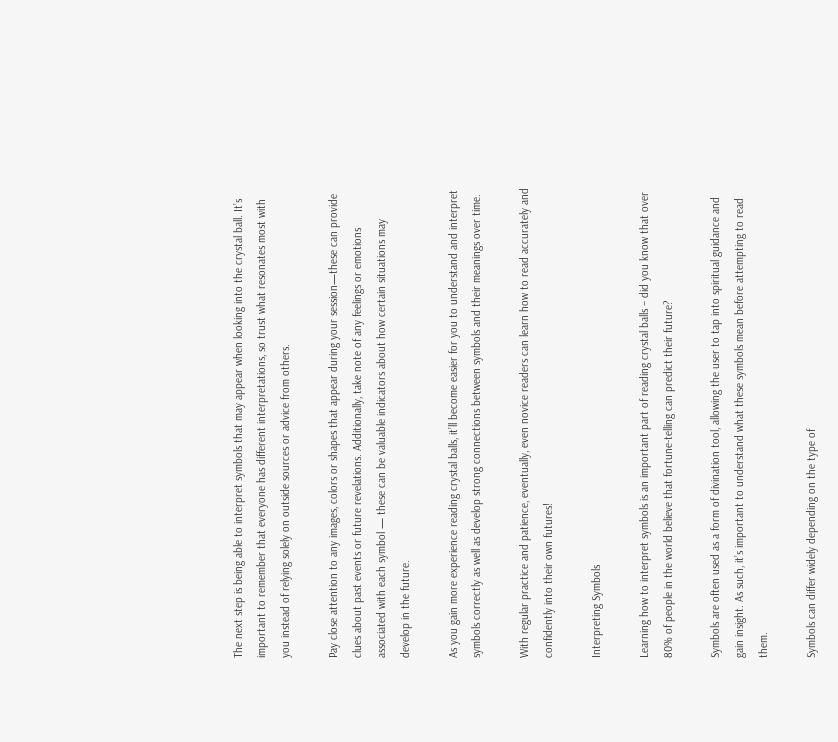The next step is being able to interpret symbols that may appear when looking into the crystal ball. It’s important to remember that everyone has different interpretations, so trust what resonates most with you instead of relying solely on outside sources or advice from others.

Pay close attention to any images, colors or shapes that appear during your session—these can provide clues about past events or future revelations. Additionally, take note of any feelings or emotions associated with each symbol — these can be valuable indicators about how certain situations may develop in the future.

As you gain more experience reading crystal balls, it’ll become easier for you to understand and interpret symbols correctly as well as develop strong connections between symbols and their meanings over time.

With regular practice and patience, eventually, even novice readers can learn how to read accurately and confidently into their own futures!

Interpreting Symbols

Learning how to interpret symbols is an important part of reading crystal balls – did you know that over 80% of people in the world believe that fortune-telling can predict their future?

Symbols are often used as a form of divination tool, allowing the user to tap into spiritual guidance and gain insight. As such, it’s important to understand what these symbols mean before attempting to read them.

Symbols can differ widely depending on the type of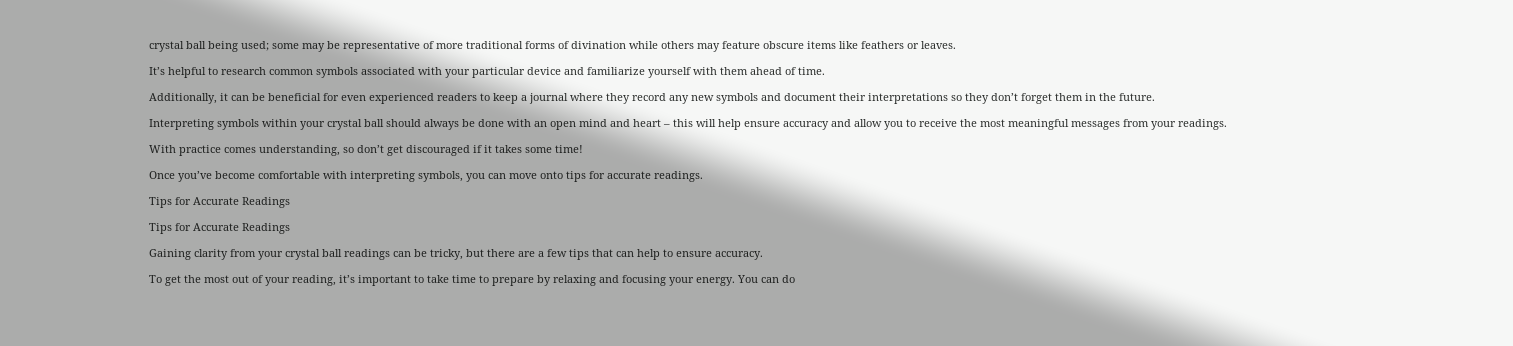crystal ball being used; some may be representative of more traditional forms of divination while others may feature obscure items like feathers or leaves.

It’s helpful to research common symbols associated with your particular device and familiarize yourself with them ahead of time.

Additionally, it can be beneficial for even experienced readers to keep a journal where they record any new symbols and document their interpretations so they don’t forget them in the future.

Interpreting symbols within your crystal ball should always be done with an open mind and heart – this will help ensure accuracy and allow you to receive the most meaningful messages from your readings.

With practice comes understanding, so don’t get discouraged if it takes some time!

Once you’ve become comfortable with interpreting symbols, you can move onto tips for accurate readings.

Tips for Accurate Readings

Tips for Accurate Readings

Gaining clarity from your crystal ball readings can be tricky, but there are a few tips that can help to ensure accuracy.

To get the most out of your reading, it’s important to take time to prepare by relaxing and focusing your energy. You can do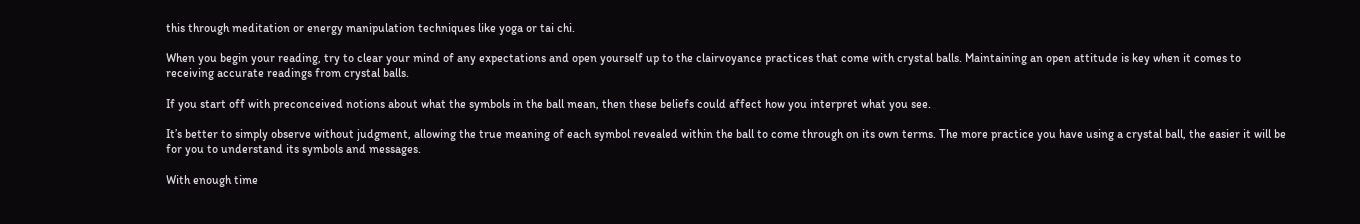this through meditation or energy manipulation techniques like yoga or tai chi.

When you begin your reading, try to clear your mind of any expectations and open yourself up to the clairvoyance practices that come with crystal balls. Maintaining an open attitude is key when it comes to receiving accurate readings from crystal balls.

If you start off with preconceived notions about what the symbols in the ball mean, then these beliefs could affect how you interpret what you see.

It’s better to simply observe without judgment, allowing the true meaning of each symbol revealed within the ball to come through on its own terms. The more practice you have using a crystal ball, the easier it will be for you to understand its symbols and messages.

With enough time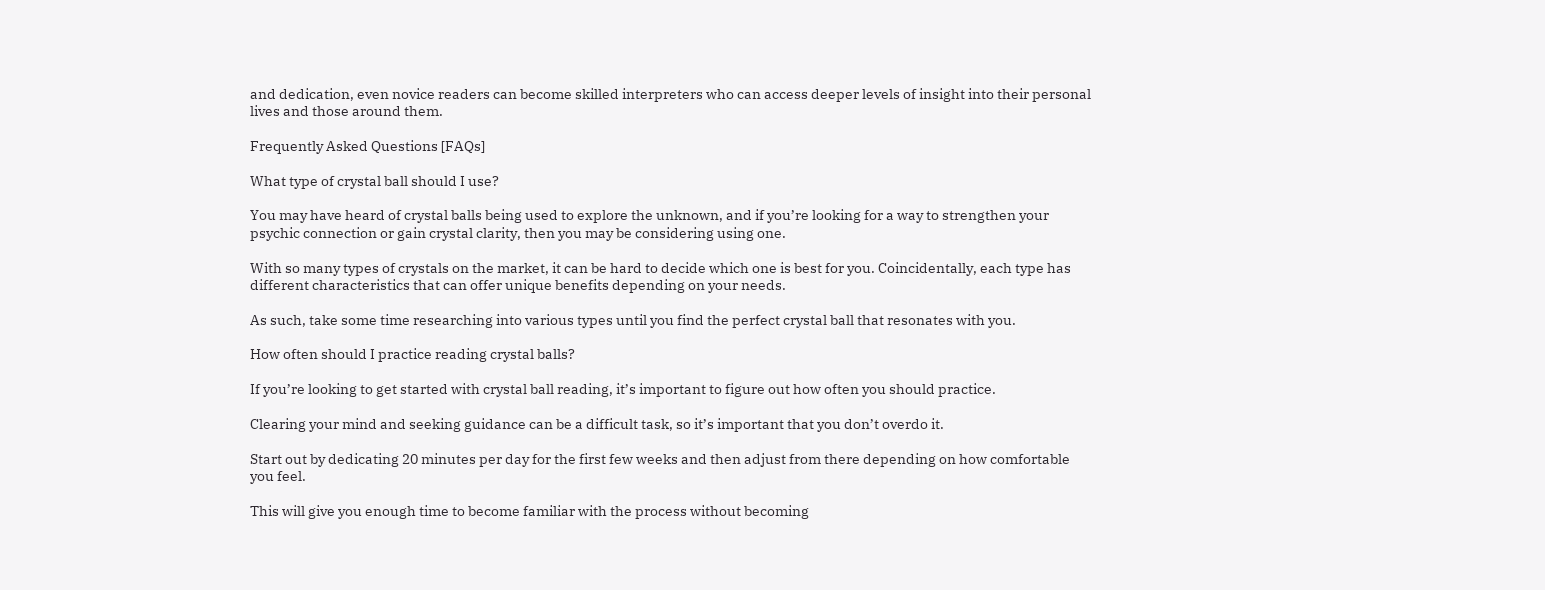and dedication, even novice readers can become skilled interpreters who can access deeper levels of insight into their personal lives and those around them.

Frequently Asked Questions [FAQs]

What type of crystal ball should I use?

You may have heard of crystal balls being used to explore the unknown, and if you’re looking for a way to strengthen your psychic connection or gain crystal clarity, then you may be considering using one.

With so many types of crystals on the market, it can be hard to decide which one is best for you. Coincidentally, each type has different characteristics that can offer unique benefits depending on your needs.

As such, take some time researching into various types until you find the perfect crystal ball that resonates with you.

How often should I practice reading crystal balls?

If you’re looking to get started with crystal ball reading, it’s important to figure out how often you should practice.

Clearing your mind and seeking guidance can be a difficult task, so it’s important that you don’t overdo it.

Start out by dedicating 20 minutes per day for the first few weeks and then adjust from there depending on how comfortable you feel.

This will give you enough time to become familiar with the process without becoming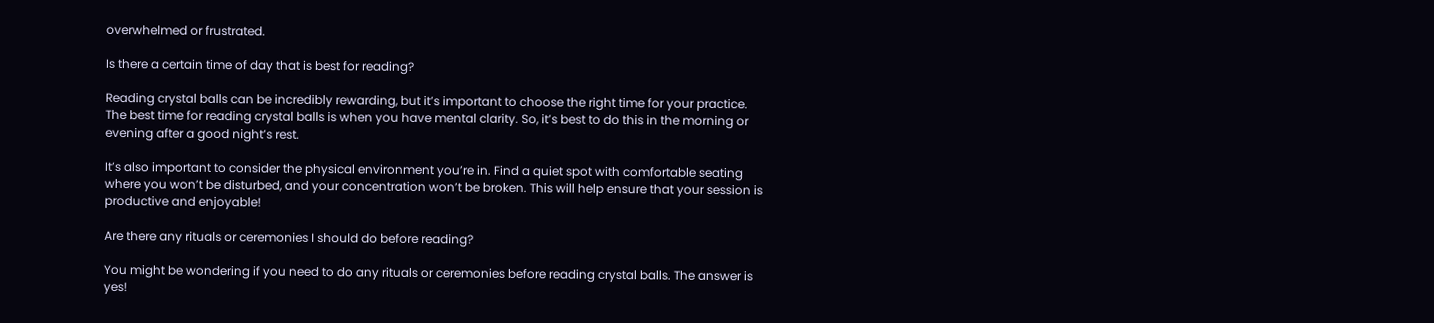overwhelmed or frustrated.

Is there a certain time of day that is best for reading?

Reading crystal balls can be incredibly rewarding, but it’s important to choose the right time for your practice. The best time for reading crystal balls is when you have mental clarity. So, it’s best to do this in the morning or evening after a good night’s rest.

It’s also important to consider the physical environment you’re in. Find a quiet spot with comfortable seating where you won’t be disturbed, and your concentration won’t be broken. This will help ensure that your session is productive and enjoyable!

Are there any rituals or ceremonies I should do before reading?

You might be wondering if you need to do any rituals or ceremonies before reading crystal balls. The answer is yes!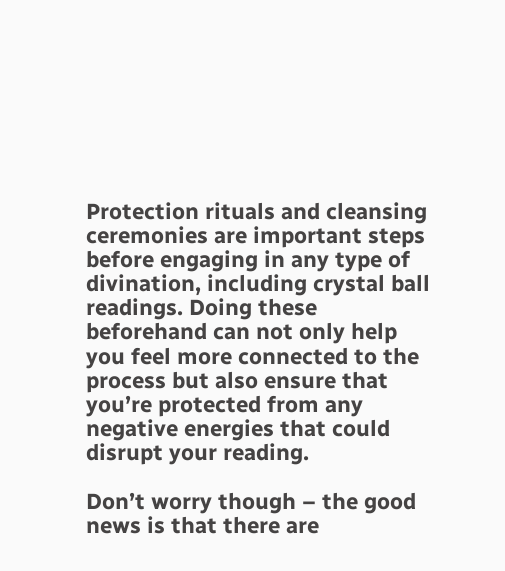Protection rituals and cleansing ceremonies are important steps before engaging in any type of divination, including crystal ball readings. Doing these beforehand can not only help you feel more connected to the process but also ensure that you’re protected from any negative energies that could disrupt your reading.

Don’t worry though – the good news is that there are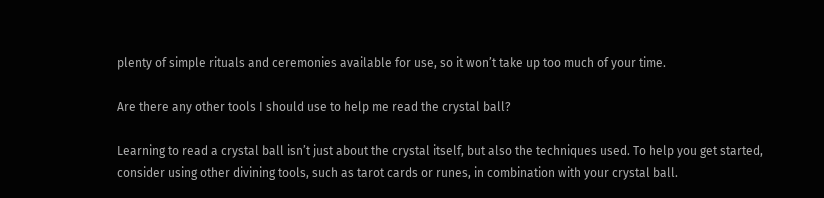plenty of simple rituals and ceremonies available for use, so it won’t take up too much of your time.

Are there any other tools I should use to help me read the crystal ball?

Learning to read a crystal ball isn’t just about the crystal itself, but also the techniques used. To help you get started, consider using other divining tools, such as tarot cards or runes, in combination with your crystal ball.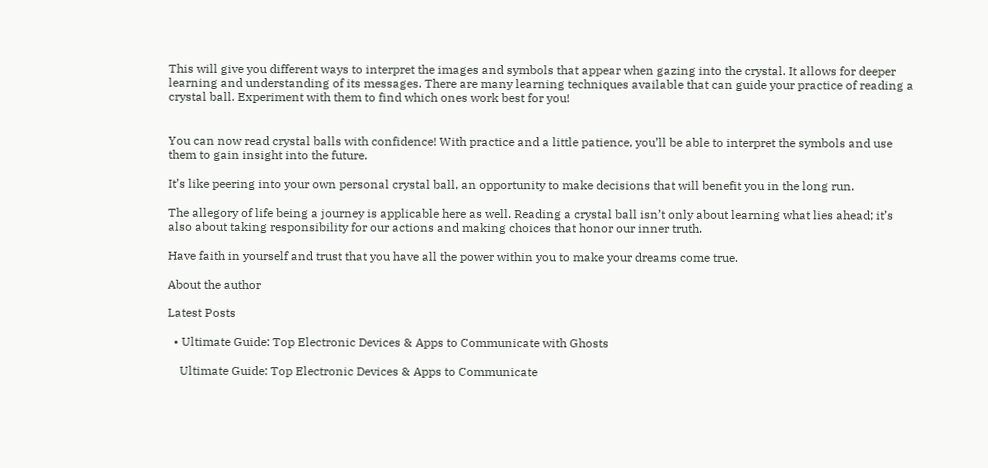This will give you different ways to interpret the images and symbols that appear when gazing into the crystal. It allows for deeper learning and understanding of its messages. There are many learning techniques available that can guide your practice of reading a crystal ball. Experiment with them to find which ones work best for you!


You can now read crystal balls with confidence! With practice and a little patience, you’ll be able to interpret the symbols and use them to gain insight into the future.

It’s like peering into your own personal crystal ball, an opportunity to make decisions that will benefit you in the long run.

The allegory of life being a journey is applicable here as well. Reading a crystal ball isn’t only about learning what lies ahead; it’s also about taking responsibility for our actions and making choices that honor our inner truth.

Have faith in yourself and trust that you have all the power within you to make your dreams come true.

About the author

Latest Posts

  • Ultimate Guide: Top Electronic Devices & Apps to Communicate with Ghosts

    Ultimate Guide: Top Electronic Devices & Apps to Communicate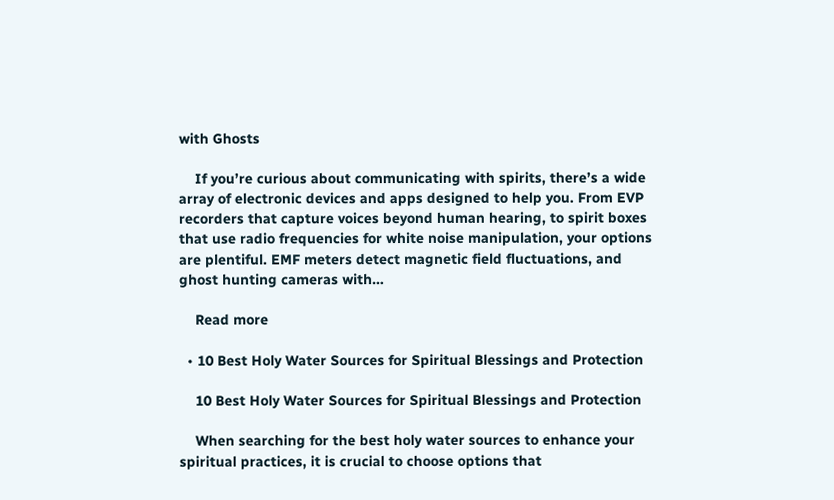with Ghosts

    If you’re curious about communicating with spirits, there’s a wide array of electronic devices and apps designed to help you. From EVP recorders that capture voices beyond human hearing, to spirit boxes that use radio frequencies for white noise manipulation, your options are plentiful. EMF meters detect magnetic field fluctuations, and ghost hunting cameras with…

    Read more

  • 10 Best Holy Water Sources for Spiritual Blessings and Protection

    10 Best Holy Water Sources for Spiritual Blessings and Protection

    When searching for the best holy water sources to enhance your spiritual practices, it is crucial to choose options that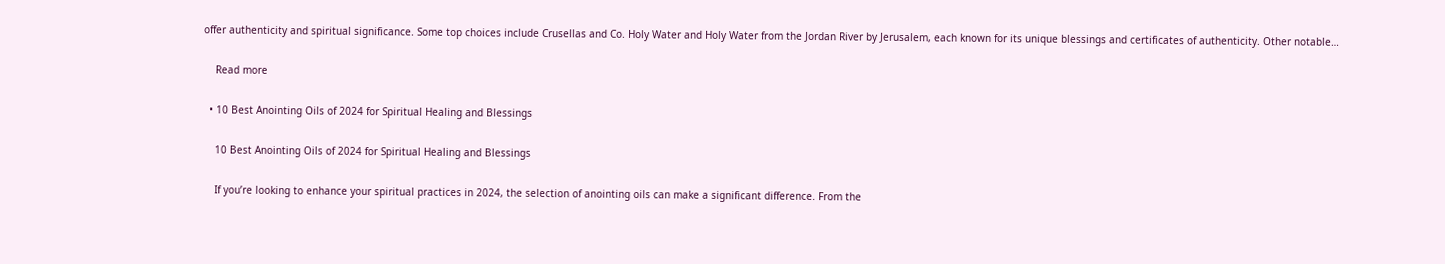offer authenticity and spiritual significance. Some top choices include Crusellas and Co. Holy Water and Holy Water from the Jordan River by Jerusalem, each known for its unique blessings and certificates of authenticity. Other notable…

    Read more

  • 10 Best Anointing Oils of 2024 for Spiritual Healing and Blessings

    10 Best Anointing Oils of 2024 for Spiritual Healing and Blessings

    If you’re looking to enhance your spiritual practices in 2024, the selection of anointing oils can make a significant difference. From the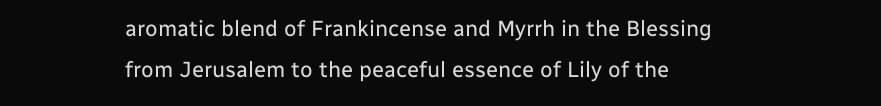aromatic blend of Frankincense and Myrrh in the Blessing from Jerusalem to the peaceful essence of Lily of the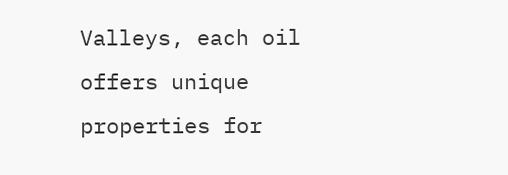Valleys, each oil offers unique properties for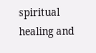spiritual healing and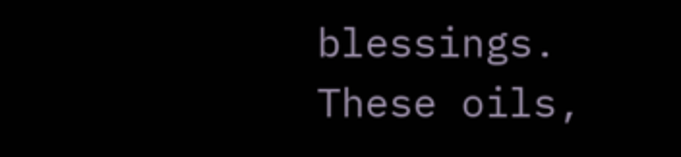blessings. These oils,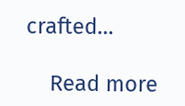crafted…

    Read more